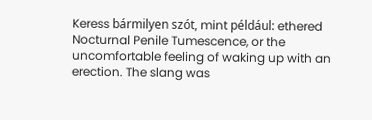Keress bármilyen szót, mint például: ethered
Nocturnal Penile Tumescence, or the uncomfortable feeling of waking up with an erection. The slang was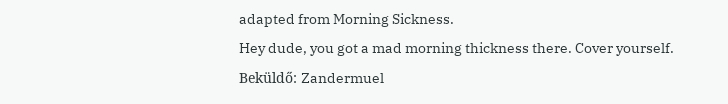adapted from Morning Sickness.
Hey dude, you got a mad morning thickness there. Cover yourself.
Beküldő: Zandermuel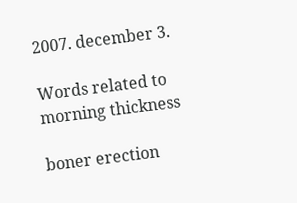2007. december 3.

Words related to morning thickness

boner erection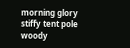morning glory stiffy tent pole woody